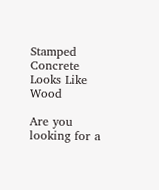Stamped Concrete Looks Like Wood

Are you looking for a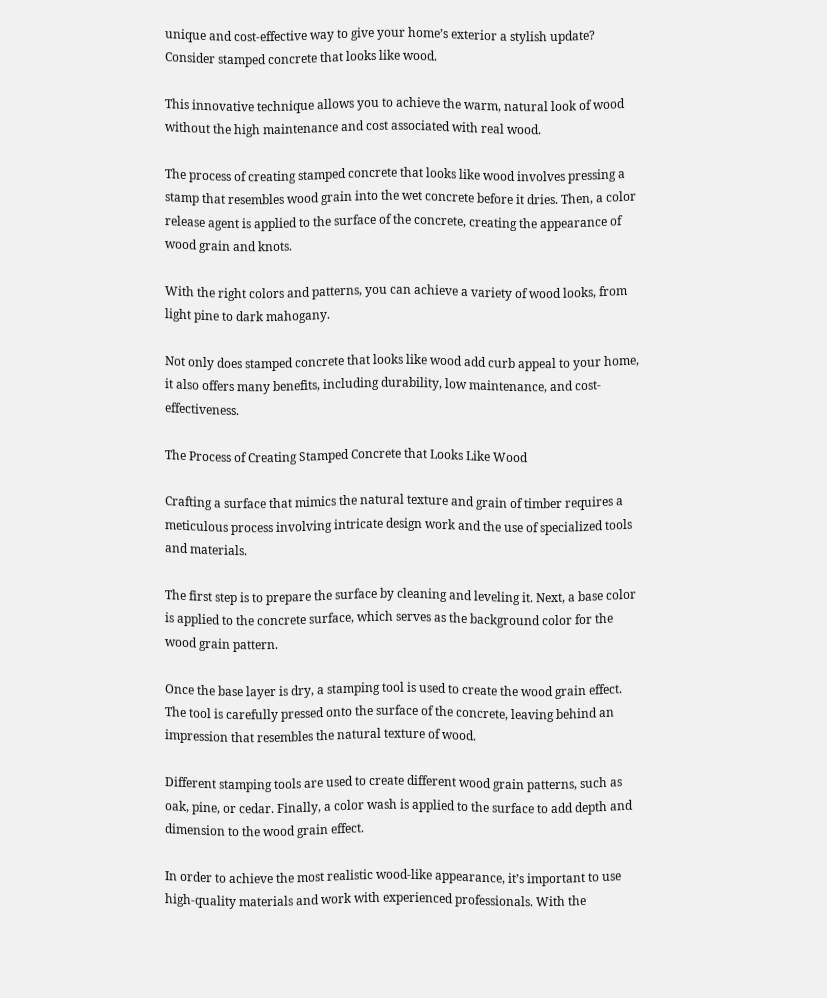unique and cost-effective way to give your home’s exterior a stylish update? Consider stamped concrete that looks like wood.

This innovative technique allows you to achieve the warm, natural look of wood without the high maintenance and cost associated with real wood.

The process of creating stamped concrete that looks like wood involves pressing a stamp that resembles wood grain into the wet concrete before it dries. Then, a color release agent is applied to the surface of the concrete, creating the appearance of wood grain and knots.

With the right colors and patterns, you can achieve a variety of wood looks, from light pine to dark mahogany.

Not only does stamped concrete that looks like wood add curb appeal to your home, it also offers many benefits, including durability, low maintenance, and cost-effectiveness.

The Process of Creating Stamped Concrete that Looks Like Wood

Crafting a surface that mimics the natural texture and grain of timber requires a meticulous process involving intricate design work and the use of specialized tools and materials.

The first step is to prepare the surface by cleaning and leveling it. Next, a base color is applied to the concrete surface, which serves as the background color for the wood grain pattern.

Once the base layer is dry, a stamping tool is used to create the wood grain effect. The tool is carefully pressed onto the surface of the concrete, leaving behind an impression that resembles the natural texture of wood.

Different stamping tools are used to create different wood grain patterns, such as oak, pine, or cedar. Finally, a color wash is applied to the surface to add depth and dimension to the wood grain effect.

In order to achieve the most realistic wood-like appearance, it’s important to use high-quality materials and work with experienced professionals. With the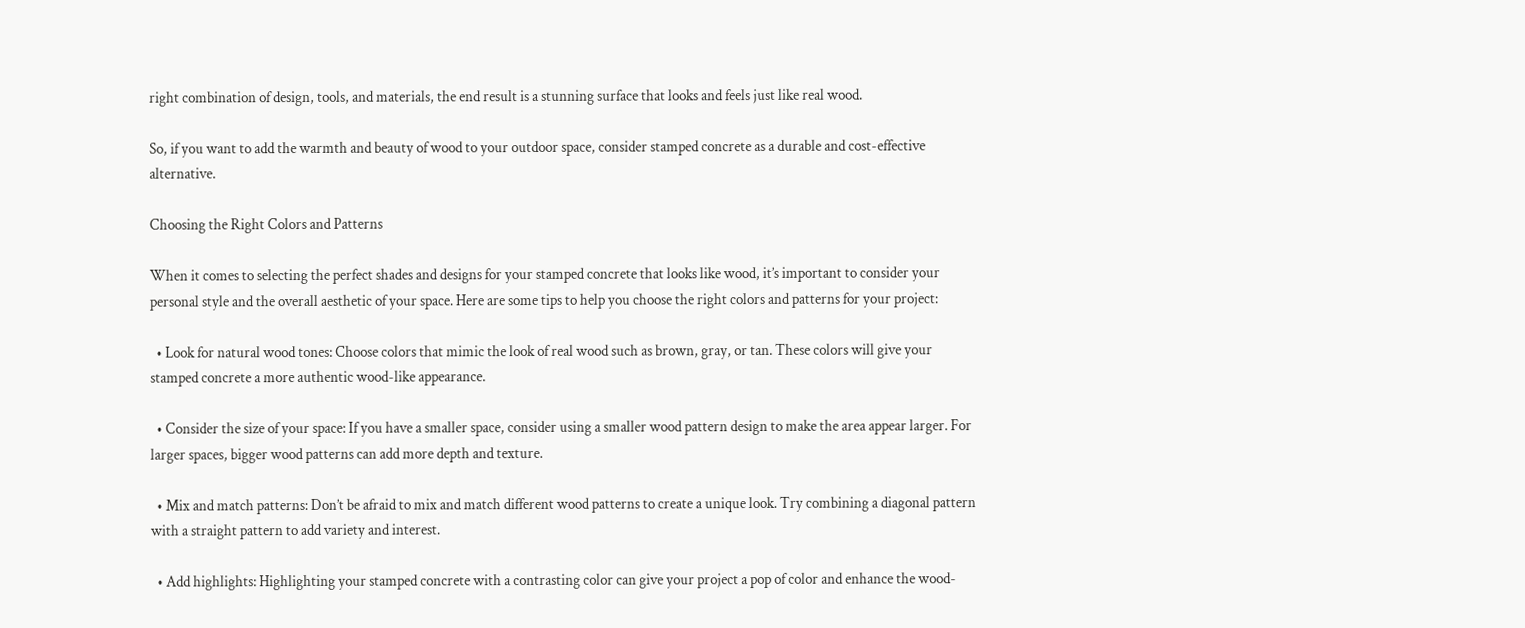right combination of design, tools, and materials, the end result is a stunning surface that looks and feels just like real wood.

So, if you want to add the warmth and beauty of wood to your outdoor space, consider stamped concrete as a durable and cost-effective alternative.

Choosing the Right Colors and Patterns

When it comes to selecting the perfect shades and designs for your stamped concrete that looks like wood, it’s important to consider your personal style and the overall aesthetic of your space. Here are some tips to help you choose the right colors and patterns for your project:

  • Look for natural wood tones: Choose colors that mimic the look of real wood such as brown, gray, or tan. These colors will give your stamped concrete a more authentic wood-like appearance.

  • Consider the size of your space: If you have a smaller space, consider using a smaller wood pattern design to make the area appear larger. For larger spaces, bigger wood patterns can add more depth and texture.

  • Mix and match patterns: Don’t be afraid to mix and match different wood patterns to create a unique look. Try combining a diagonal pattern with a straight pattern to add variety and interest.

  • Add highlights: Highlighting your stamped concrete with a contrasting color can give your project a pop of color and enhance the wood-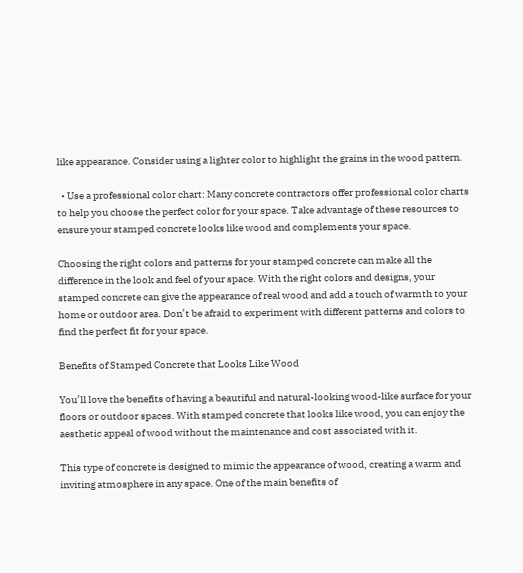like appearance. Consider using a lighter color to highlight the grains in the wood pattern.

  • Use a professional color chart: Many concrete contractors offer professional color charts to help you choose the perfect color for your space. Take advantage of these resources to ensure your stamped concrete looks like wood and complements your space.

Choosing the right colors and patterns for your stamped concrete can make all the difference in the look and feel of your space. With the right colors and designs, your stamped concrete can give the appearance of real wood and add a touch of warmth to your home or outdoor area. Don’t be afraid to experiment with different patterns and colors to find the perfect fit for your space.

Benefits of Stamped Concrete that Looks Like Wood

You’ll love the benefits of having a beautiful and natural-looking wood-like surface for your floors or outdoor spaces. With stamped concrete that looks like wood, you can enjoy the aesthetic appeal of wood without the maintenance and cost associated with it.

This type of concrete is designed to mimic the appearance of wood, creating a warm and inviting atmosphere in any space. One of the main benefits of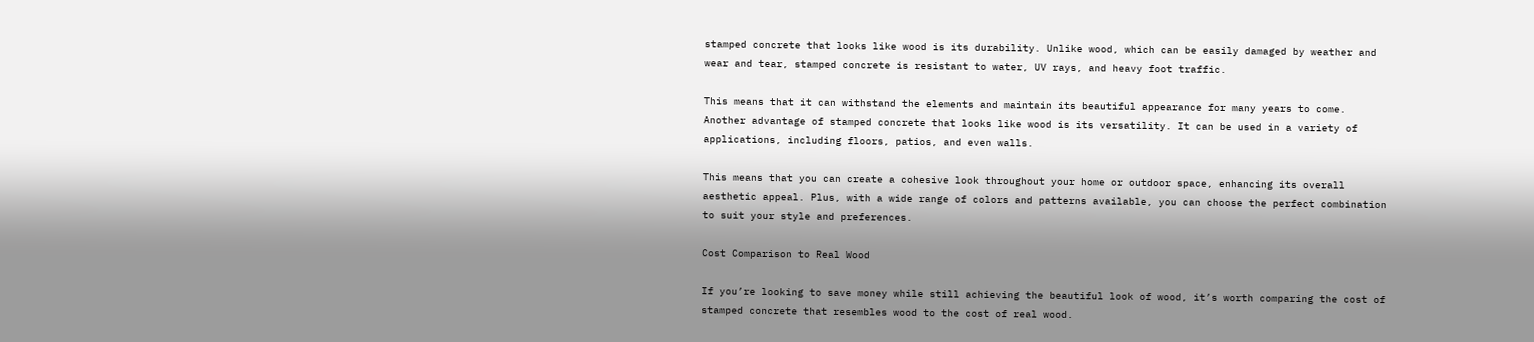stamped concrete that looks like wood is its durability. Unlike wood, which can be easily damaged by weather and wear and tear, stamped concrete is resistant to water, UV rays, and heavy foot traffic.

This means that it can withstand the elements and maintain its beautiful appearance for many years to come. Another advantage of stamped concrete that looks like wood is its versatility. It can be used in a variety of applications, including floors, patios, and even walls.

This means that you can create a cohesive look throughout your home or outdoor space, enhancing its overall aesthetic appeal. Plus, with a wide range of colors and patterns available, you can choose the perfect combination to suit your style and preferences.

Cost Comparison to Real Wood

If you’re looking to save money while still achieving the beautiful look of wood, it’s worth comparing the cost of stamped concrete that resembles wood to the cost of real wood.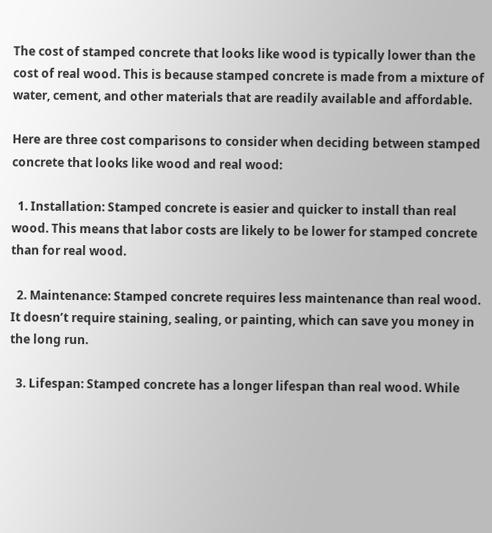The cost of stamped concrete that looks like wood is typically lower than the cost of real wood. This is because stamped concrete is made from a mixture of water, cement, and other materials that are readily available and affordable.

Here are three cost comparisons to consider when deciding between stamped concrete that looks like wood and real wood:

  1. Installation: Stamped concrete is easier and quicker to install than real wood. This means that labor costs are likely to be lower for stamped concrete than for real wood.

  2. Maintenance: Stamped concrete requires less maintenance than real wood. It doesn’t require staining, sealing, or painting, which can save you money in the long run.

  3. Lifespan: Stamped concrete has a longer lifespan than real wood. While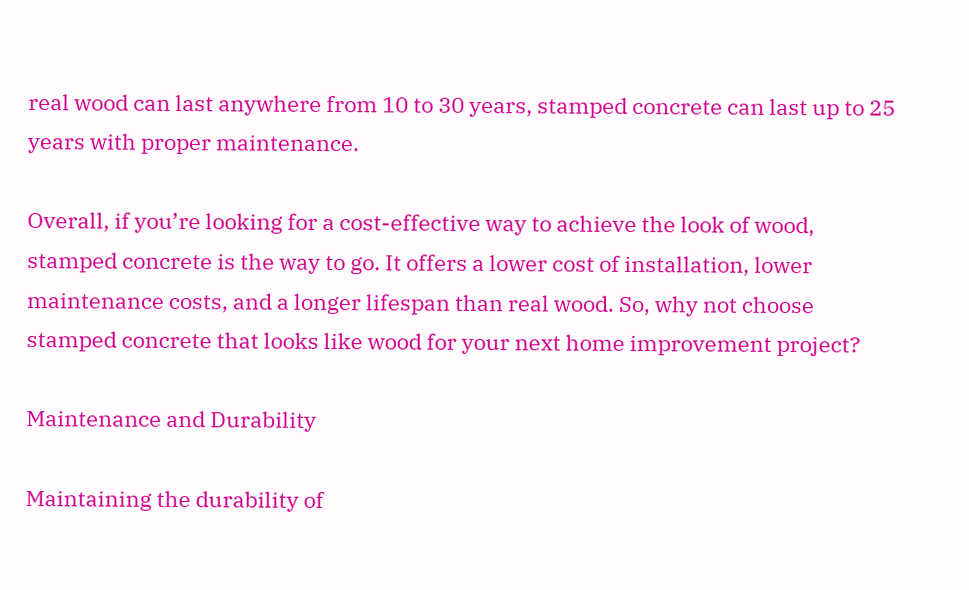real wood can last anywhere from 10 to 30 years, stamped concrete can last up to 25 years with proper maintenance.

Overall, if you’re looking for a cost-effective way to achieve the look of wood, stamped concrete is the way to go. It offers a lower cost of installation, lower maintenance costs, and a longer lifespan than real wood. So, why not choose stamped concrete that looks like wood for your next home improvement project?

Maintenance and Durability

Maintaining the durability of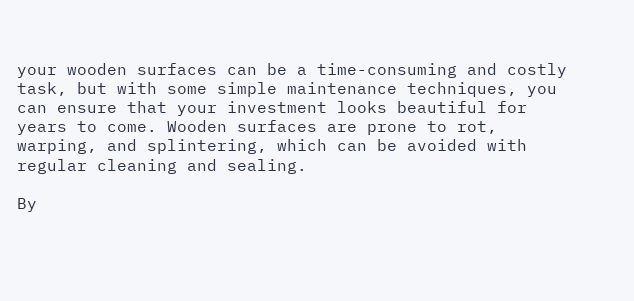your wooden surfaces can be a time-consuming and costly task, but with some simple maintenance techniques, you can ensure that your investment looks beautiful for years to come. Wooden surfaces are prone to rot, warping, and splintering, which can be avoided with regular cleaning and sealing.

By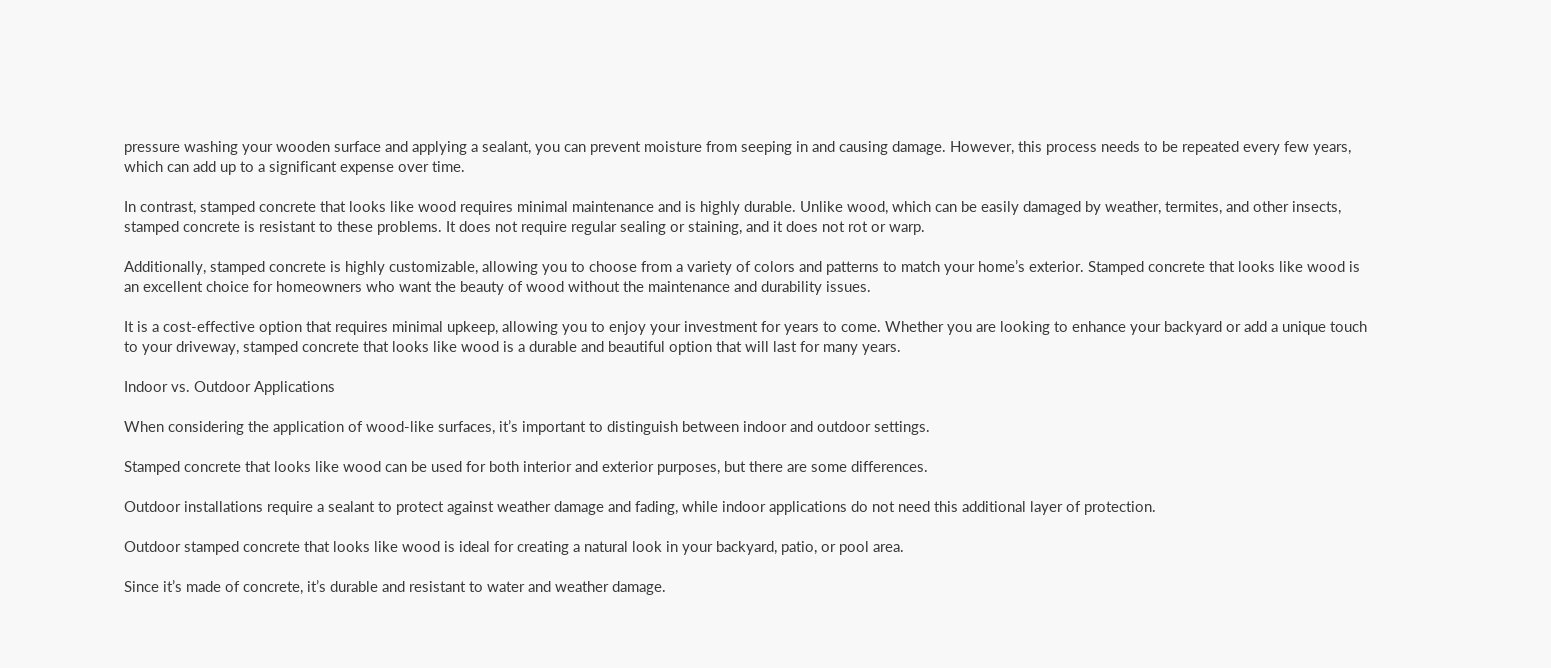pressure washing your wooden surface and applying a sealant, you can prevent moisture from seeping in and causing damage. However, this process needs to be repeated every few years, which can add up to a significant expense over time.

In contrast, stamped concrete that looks like wood requires minimal maintenance and is highly durable. Unlike wood, which can be easily damaged by weather, termites, and other insects, stamped concrete is resistant to these problems. It does not require regular sealing or staining, and it does not rot or warp.

Additionally, stamped concrete is highly customizable, allowing you to choose from a variety of colors and patterns to match your home’s exterior. Stamped concrete that looks like wood is an excellent choice for homeowners who want the beauty of wood without the maintenance and durability issues.

It is a cost-effective option that requires minimal upkeep, allowing you to enjoy your investment for years to come. Whether you are looking to enhance your backyard or add a unique touch to your driveway, stamped concrete that looks like wood is a durable and beautiful option that will last for many years.

Indoor vs. Outdoor Applications

When considering the application of wood-like surfaces, it’s important to distinguish between indoor and outdoor settings.

Stamped concrete that looks like wood can be used for both interior and exterior purposes, but there are some differences.

Outdoor installations require a sealant to protect against weather damage and fading, while indoor applications do not need this additional layer of protection.

Outdoor stamped concrete that looks like wood is ideal for creating a natural look in your backyard, patio, or pool area.

Since it’s made of concrete, it’s durable and resistant to water and weather damage.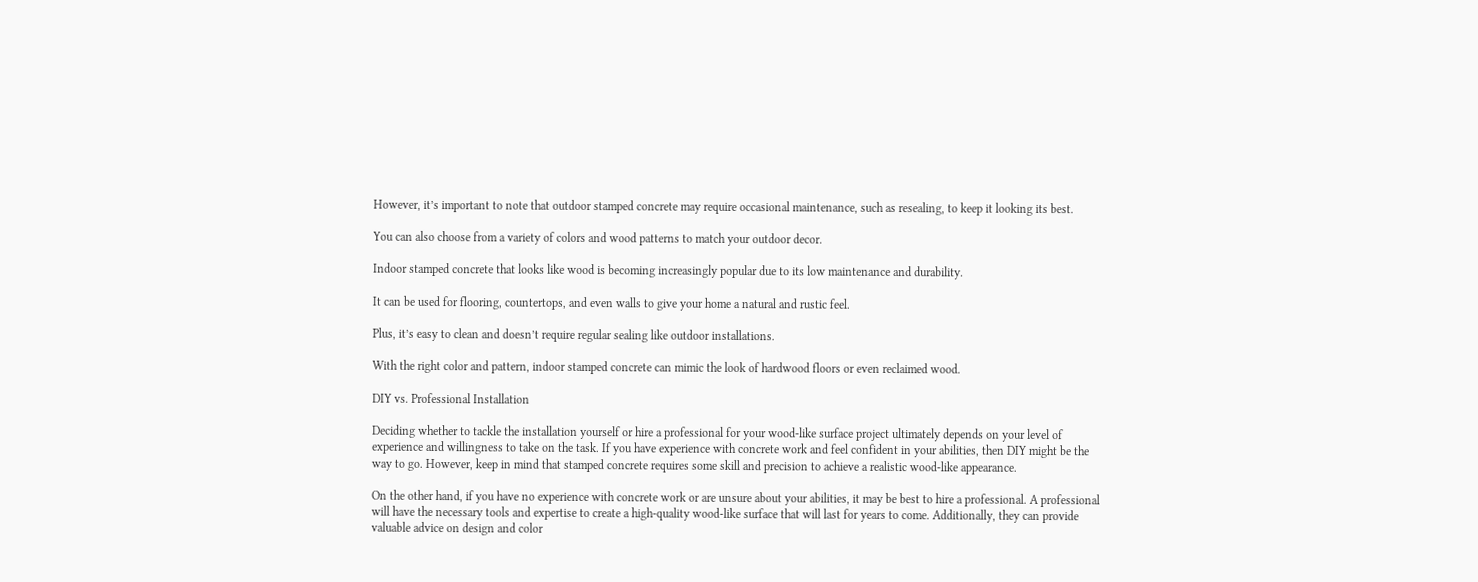However, it’s important to note that outdoor stamped concrete may require occasional maintenance, such as resealing, to keep it looking its best.

You can also choose from a variety of colors and wood patterns to match your outdoor decor.

Indoor stamped concrete that looks like wood is becoming increasingly popular due to its low maintenance and durability.

It can be used for flooring, countertops, and even walls to give your home a natural and rustic feel.

Plus, it’s easy to clean and doesn’t require regular sealing like outdoor installations.

With the right color and pattern, indoor stamped concrete can mimic the look of hardwood floors or even reclaimed wood.

DIY vs. Professional Installation

Deciding whether to tackle the installation yourself or hire a professional for your wood-like surface project ultimately depends on your level of experience and willingness to take on the task. If you have experience with concrete work and feel confident in your abilities, then DIY might be the way to go. However, keep in mind that stamped concrete requires some skill and precision to achieve a realistic wood-like appearance.

On the other hand, if you have no experience with concrete work or are unsure about your abilities, it may be best to hire a professional. A professional will have the necessary tools and expertise to create a high-quality wood-like surface that will last for years to come. Additionally, they can provide valuable advice on design and color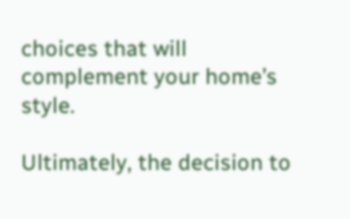choices that will complement your home’s style.

Ultimately, the decision to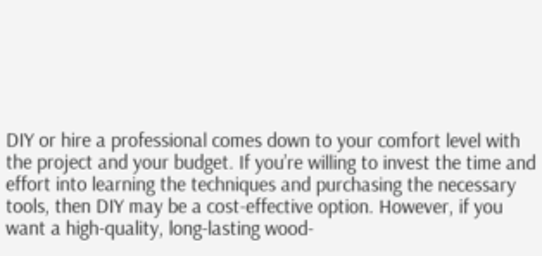DIY or hire a professional comes down to your comfort level with the project and your budget. If you’re willing to invest the time and effort into learning the techniques and purchasing the necessary tools, then DIY may be a cost-effective option. However, if you want a high-quality, long-lasting wood-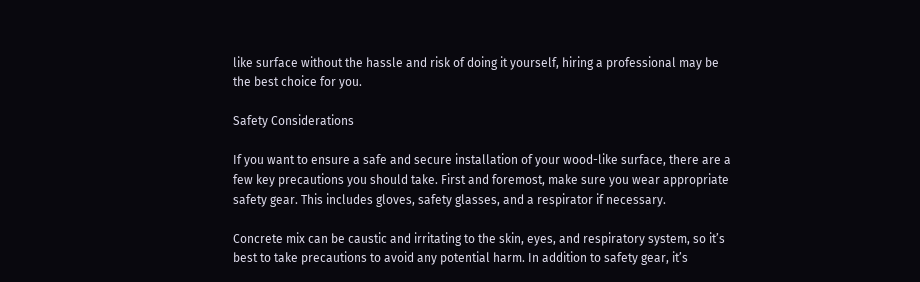like surface without the hassle and risk of doing it yourself, hiring a professional may be the best choice for you.

Safety Considerations

If you want to ensure a safe and secure installation of your wood-like surface, there are a few key precautions you should take. First and foremost, make sure you wear appropriate safety gear. This includes gloves, safety glasses, and a respirator if necessary.

Concrete mix can be caustic and irritating to the skin, eyes, and respiratory system, so it’s best to take precautions to avoid any potential harm. In addition to safety gear, it’s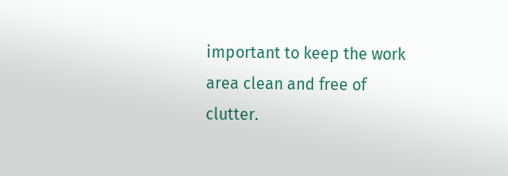important to keep the work area clean and free of clutter.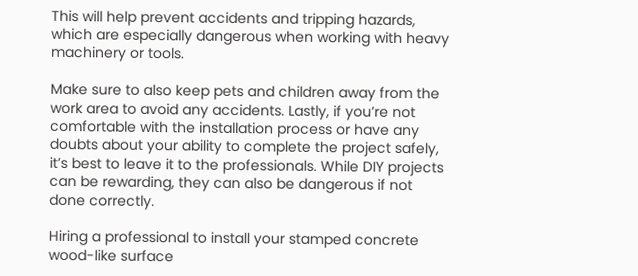This will help prevent accidents and tripping hazards, which are especially dangerous when working with heavy machinery or tools.

Make sure to also keep pets and children away from the work area to avoid any accidents. Lastly, if you’re not comfortable with the installation process or have any doubts about your ability to complete the project safely, it’s best to leave it to the professionals. While DIY projects can be rewarding, they can also be dangerous if not done correctly.

Hiring a professional to install your stamped concrete wood-like surface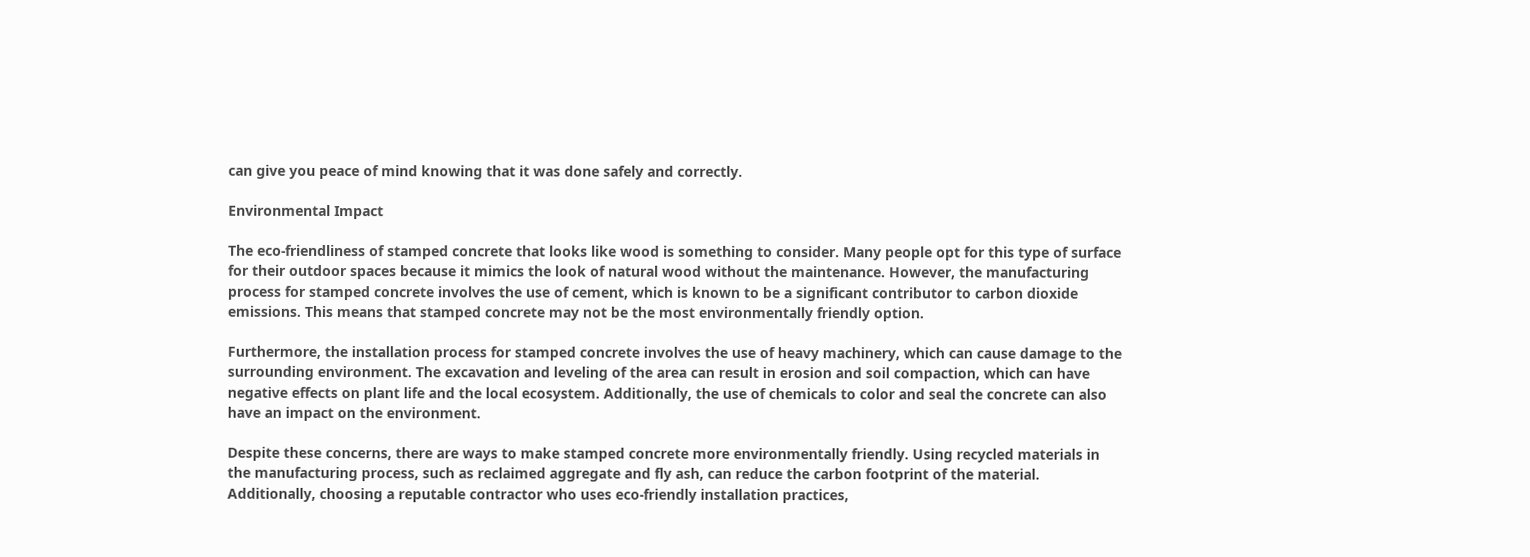can give you peace of mind knowing that it was done safely and correctly.

Environmental Impact

The eco-friendliness of stamped concrete that looks like wood is something to consider. Many people opt for this type of surface for their outdoor spaces because it mimics the look of natural wood without the maintenance. However, the manufacturing process for stamped concrete involves the use of cement, which is known to be a significant contributor to carbon dioxide emissions. This means that stamped concrete may not be the most environmentally friendly option.

Furthermore, the installation process for stamped concrete involves the use of heavy machinery, which can cause damage to the surrounding environment. The excavation and leveling of the area can result in erosion and soil compaction, which can have negative effects on plant life and the local ecosystem. Additionally, the use of chemicals to color and seal the concrete can also have an impact on the environment.

Despite these concerns, there are ways to make stamped concrete more environmentally friendly. Using recycled materials in the manufacturing process, such as reclaimed aggregate and fly ash, can reduce the carbon footprint of the material. Additionally, choosing a reputable contractor who uses eco-friendly installation practices,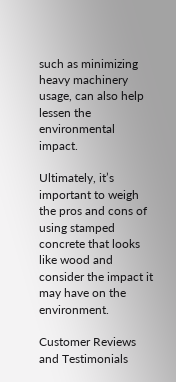such as minimizing heavy machinery usage, can also help lessen the environmental impact.

Ultimately, it’s important to weigh the pros and cons of using stamped concrete that looks like wood and consider the impact it may have on the environment.

Customer Reviews and Testimonials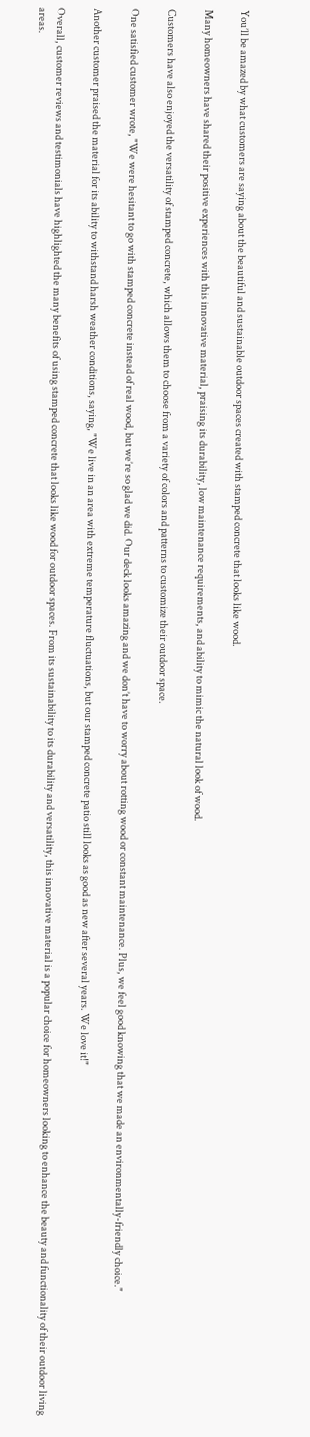You’ll be amazed by what customers are saying about the beautiful and sustainable outdoor spaces created with stamped concrete that looks like wood.

Many homeowners have shared their positive experiences with this innovative material, praising its durability, low maintenance requirements, and ability to mimic the natural look of wood.

Customers have also enjoyed the versatility of stamped concrete, which allows them to choose from a variety of colors and patterns to customize their outdoor space.

One satisfied customer wrote, "We were hesitant to go with stamped concrete instead of real wood, but we’re so glad we did. Our deck looks amazing and we don’t have to worry about rotting wood or constant maintenance. Plus, we feel good knowing that we made an environmentally-friendly choice."

Another customer praised the material for its ability to withstand harsh weather conditions, saying, "We live in an area with extreme temperature fluctuations, but our stamped concrete patio still looks as good as new after several years. We love it!"

Overall, customer reviews and testimonials have highlighted the many benefits of using stamped concrete that looks like wood for outdoor spaces. From its sustainability to its durability and versatility, this innovative material is a popular choice for homeowners looking to enhance the beauty and functionality of their outdoor living areas.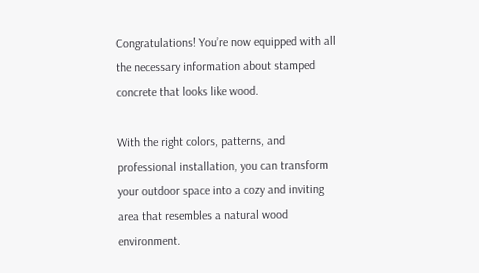Congratulations! You’re now equipped with all the necessary information about stamped concrete that looks like wood.

With the right colors, patterns, and professional installation, you can transform your outdoor space into a cozy and inviting area that resembles a natural wood environment.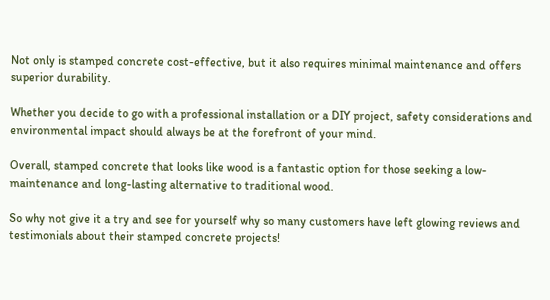Not only is stamped concrete cost-effective, but it also requires minimal maintenance and offers superior durability.

Whether you decide to go with a professional installation or a DIY project, safety considerations and environmental impact should always be at the forefront of your mind.

Overall, stamped concrete that looks like wood is a fantastic option for those seeking a low-maintenance and long-lasting alternative to traditional wood.

So why not give it a try and see for yourself why so many customers have left glowing reviews and testimonials about their stamped concrete projects!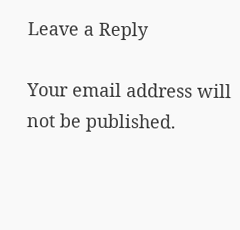Leave a Reply

Your email address will not be published.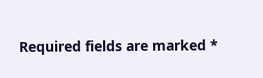Required fields are marked *